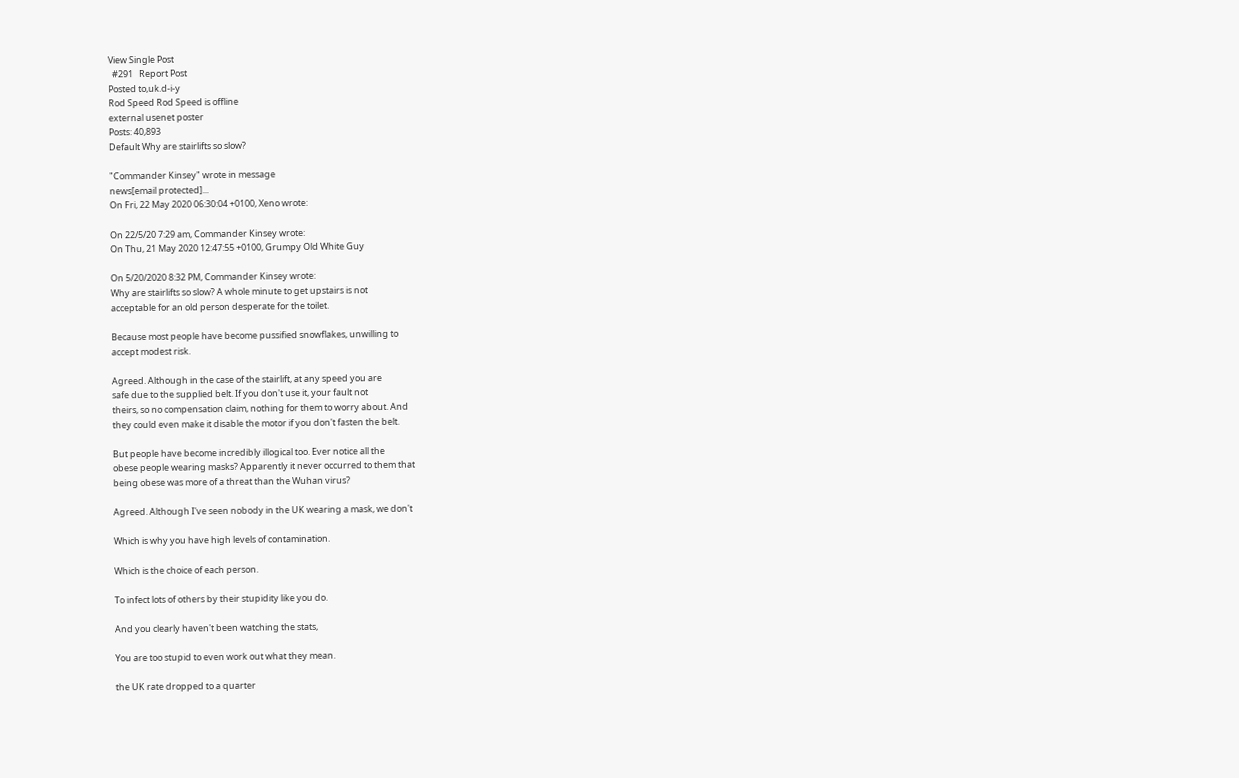View Single Post
  #291   Report Post
Posted to,uk.d-i-y
Rod Speed Rod Speed is offline
external usenet poster
Posts: 40,893
Default Why are stairlifts so slow?

"Commander Kinsey" wrote in message
news[email protected]...
On Fri, 22 May 2020 06:30:04 +0100, Xeno wrote:

On 22/5/20 7:29 am, Commander Kinsey wrote:
On Thu, 21 May 2020 12:47:55 +0100, Grumpy Old White Guy

On 5/20/2020 8:32 PM, Commander Kinsey wrote:
Why are stairlifts so slow? A whole minute to get upstairs is not
acceptable for an old person desperate for the toilet.

Because most people have become pussified snowflakes, unwilling to
accept modest risk.

Agreed. Although in the case of the stairlift, at any speed you are
safe due to the supplied belt. If you don't use it, your fault not
theirs, so no compensation claim, nothing for them to worry about. And
they could even make it disable the motor if you don't fasten the belt.

But people have become incredibly illogical too. Ever notice all the
obese people wearing masks? Apparently it never occurred to them that
being obese was more of a threat than the Wuhan virus?

Agreed. Although I've seen nobody in the UK wearing a mask, we don't

Which is why you have high levels of contamination.

Which is the choice of each person.

To infect lots of others by their stupidity like you do.

And you clearly haven't been watching the stats,

You are too stupid to even work out what they mean.

the UK rate dropped to a quarter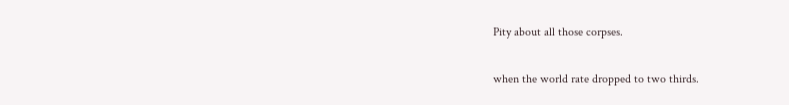Pity about all those corpses.

when the world rate dropped to two thirds.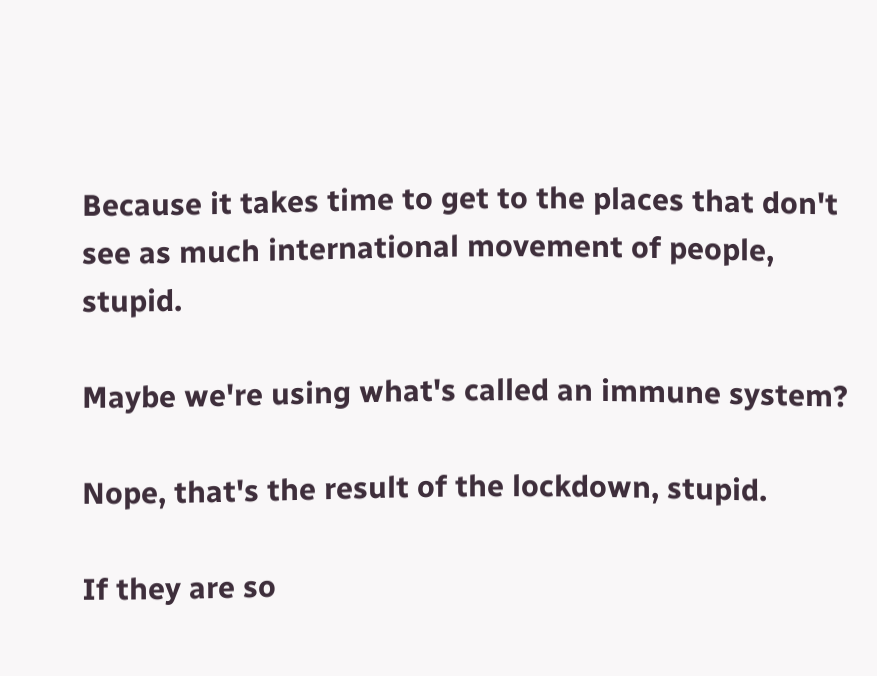Because it takes time to get to the places that don't
see as much international movement of people, stupid.

Maybe we're using what's called an immune system?

Nope, that's the result of the lockdown, stupid.

If they are so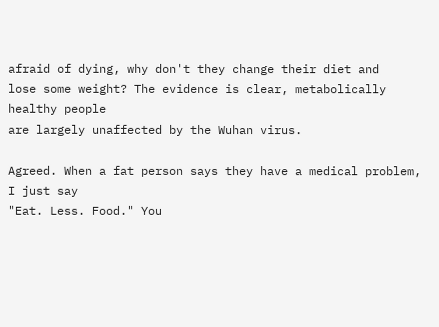afraid of dying, why don't they change their diet and
lose some weight? The evidence is clear, metabolically healthy people
are largely unaffected by the Wuhan virus.

Agreed. When a fat person says they have a medical problem, I just say
"Eat. Less. Food." You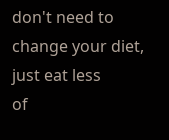don't need to change your diet, just eat less
of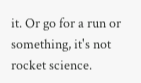it. Or go for a run or something, it's not rocket science.